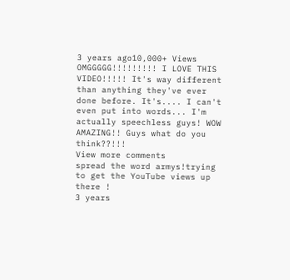3 years ago10,000+ Views
OMGGGGG!!!!!!!!! I LOVE THIS VIDEO!!!!! It's way different than anything they've ever done before. It's.... I can't even put into words... I'm actually speechless guys! WOW AMAZING!! Guys what do you think??!!!
View more comments
spread the word armys!trying to get the YouTube views up there !
3 years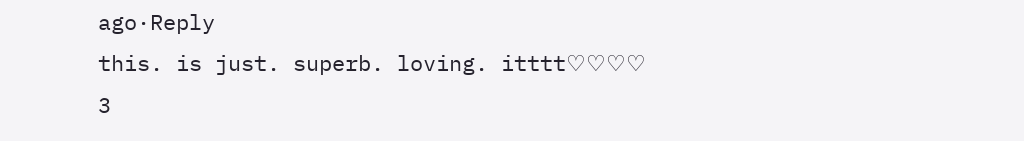ago·Reply
this. is just. superb. loving. itttt♡♡♡♡
3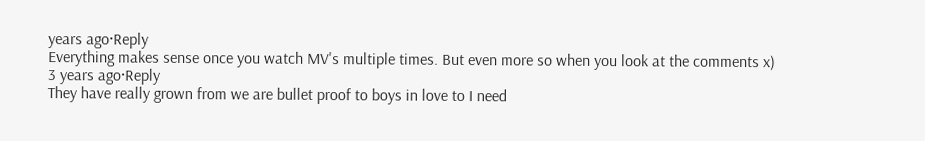years ago·Reply
Everything makes sense once you watch MV's multiple times. But even more so when you look at the comments x)
3 years ago·Reply
They have really grown from we are bullet proof to boys in love to I need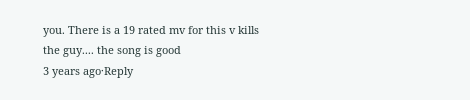you. There is a 19 rated mv for this v kills the guy.... the song is good
3 years ago·Reply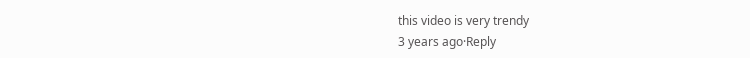this video is very trendy
3 years ago·Reply